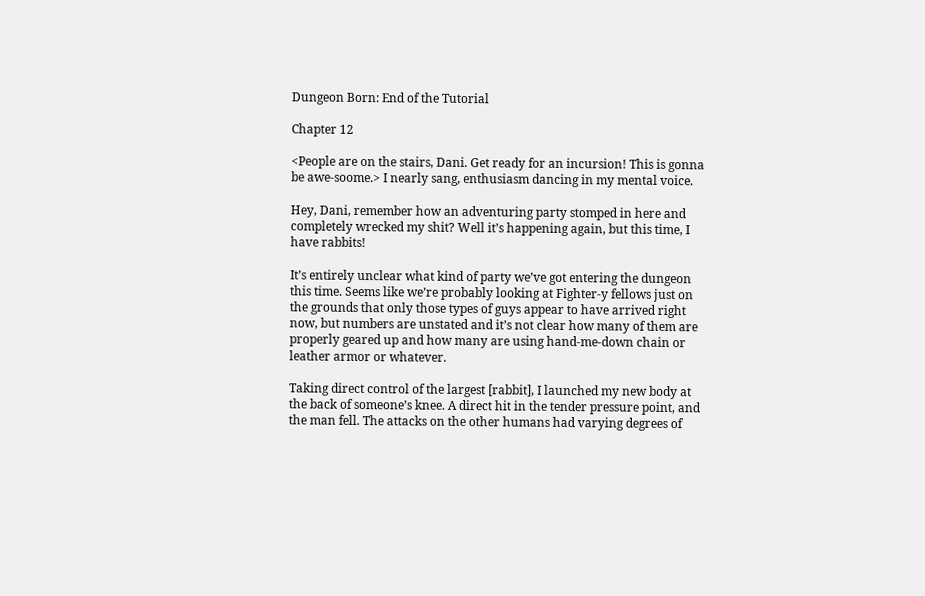Dungeon Born: End of the Tutorial

Chapter 12

<People are on the stairs, Dani. Get ready for an incursion! This is gonna be awe-soome.> I nearly sang, enthusiasm dancing in my mental voice.

Hey, Dani, remember how an adventuring party stomped in here and completely wrecked my shit? Well it’s happening again, but this time, I have rabbits!

It’s entirely unclear what kind of party we’ve got entering the dungeon this time. Seems like we’re probably looking at Fighter-y fellows just on the grounds that only those types of guys appear to have arrived right now, but numbers are unstated and it’s not clear how many of them are properly geared up and how many are using hand-me-down chain or leather armor or whatever.

Taking direct control of the largest [rabbit], I launched my new body at the back of someone’s knee. A direct hit in the tender pressure point, and the man fell. The attacks on the other humans had varying degrees of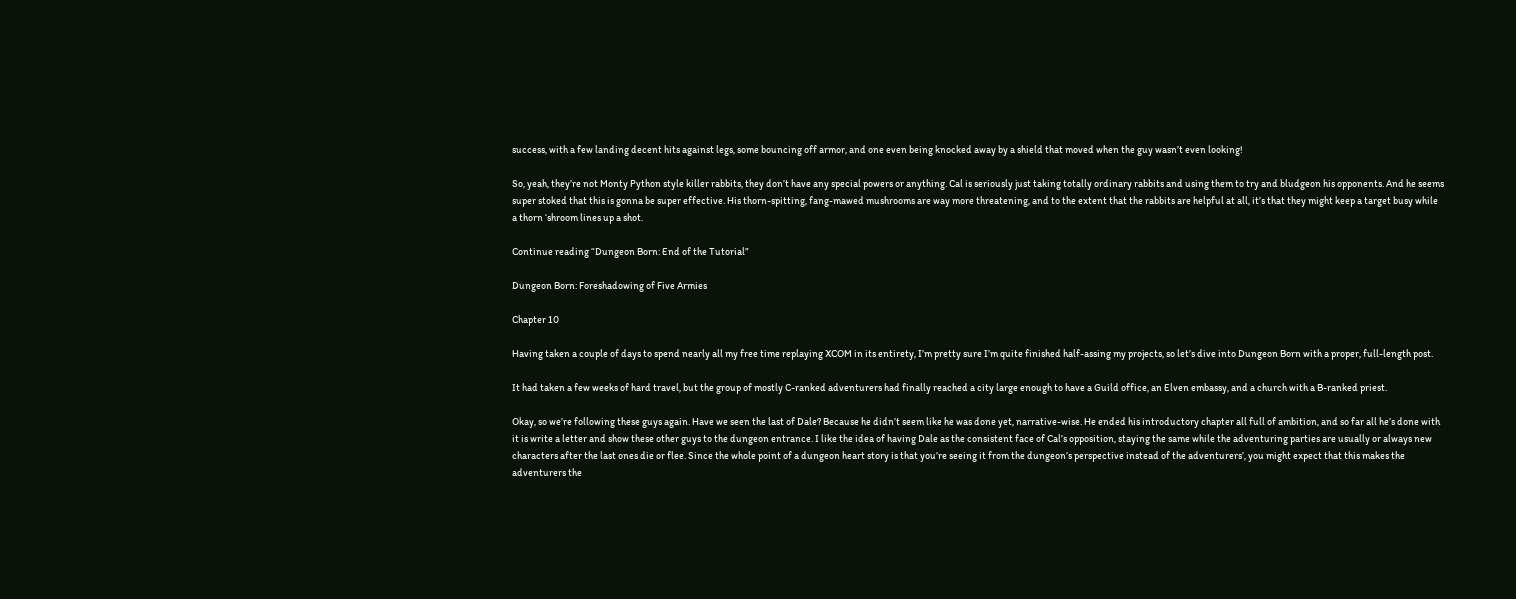success, with a few landing decent hits against legs, some bouncing off armor, and one even being knocked away by a shield that moved when the guy wasn’t even looking!

So, yeah, they’re not Monty Python style killer rabbits, they don’t have any special powers or anything. Cal is seriously just taking totally ordinary rabbits and using them to try and bludgeon his opponents. And he seems super stoked that this is gonna be super effective. His thorn-spitting, fang-mawed mushrooms are way more threatening, and to the extent that the rabbits are helpful at all, it’s that they might keep a target busy while a thorn ‘shroom lines up a shot.

Continue reading “Dungeon Born: End of the Tutorial”

Dungeon Born: Foreshadowing of Five Armies

Chapter 10

Having taken a couple of days to spend nearly all my free time replaying XCOM in its entirety, I’m pretty sure I’m quite finished half-assing my projects, so let’s dive into Dungeon Born with a proper, full-length post.

It had taken a few weeks of hard travel, but the group of mostly C-ranked adventurers had finally reached a city large enough to have a Guild office, an Elven embassy, and a church with a B-ranked priest.

Okay, so we’re following these guys again. Have we seen the last of Dale? Because he didn’t seem like he was done yet, narrative-wise. He ended his introductory chapter all full of ambition, and so far all he’s done with it is write a letter and show these other guys to the dungeon entrance. I like the idea of having Dale as the consistent face of Cal’s opposition, staying the same while the adventuring parties are usually or always new characters after the last ones die or flee. Since the whole point of a dungeon heart story is that you’re seeing it from the dungeon’s perspective instead of the adventurers’, you might expect that this makes the adventurers the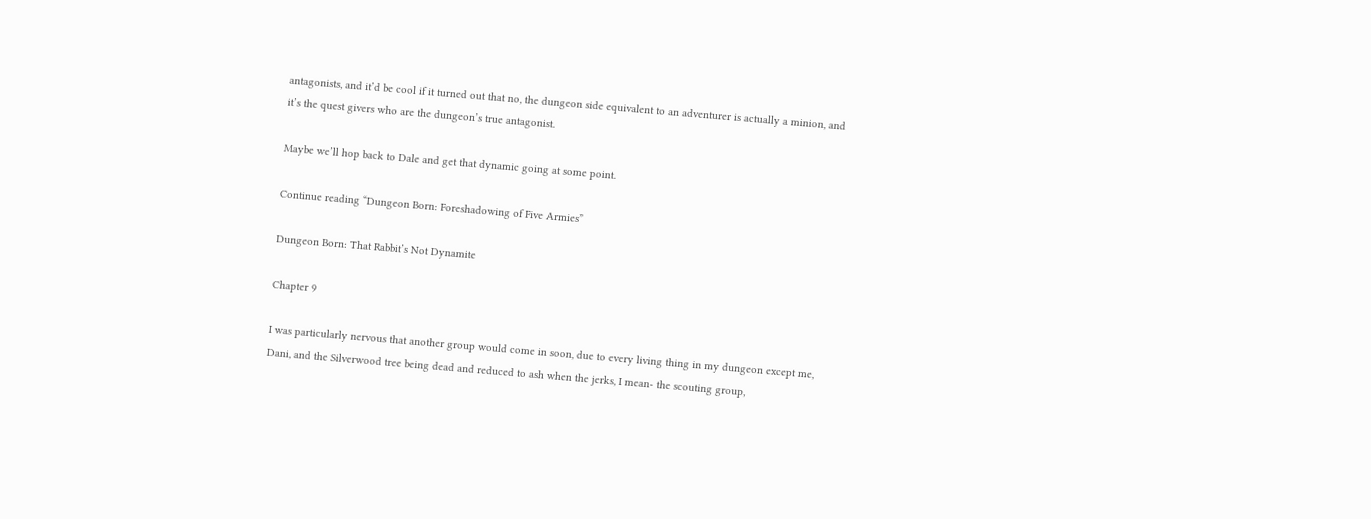antagonists, and it’d be cool if it turned out that no, the dungeon side equivalent to an adventurer is actually a minion, and it’s the quest givers who are the dungeon’s true antagonist.

Maybe we’ll hop back to Dale and get that dynamic going at some point.

Continue reading “Dungeon Born: Foreshadowing of Five Armies”

Dungeon Born: That Rabbit’s Not Dynamite

Chapter 9

I was particularly nervous that another group would come in soon, due to every living thing in my dungeon except me, Dani, and the Silverwood tree being dead and reduced to ash when the jerks, I mean- the scouting group,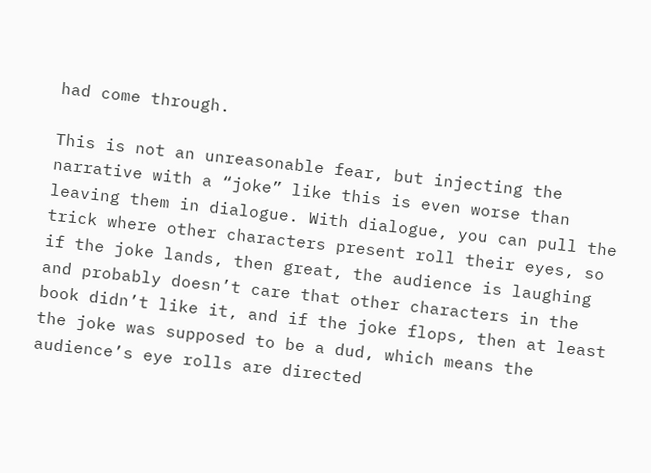had come through.

This is not an unreasonable fear, but injecting the narrative with a “joke” like this is even worse than leaving them in dialogue. With dialogue, you can pull the trick where other characters present roll their eyes, so if the joke lands, then great, the audience is laughing and probably doesn’t care that other characters in the book didn’t like it, and if the joke flops, then at least the joke was supposed to be a dud, which means the audience’s eye rolls are directed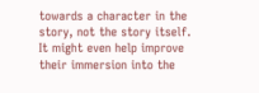towards a character in the story, not the story itself. It might even help improve their immersion into the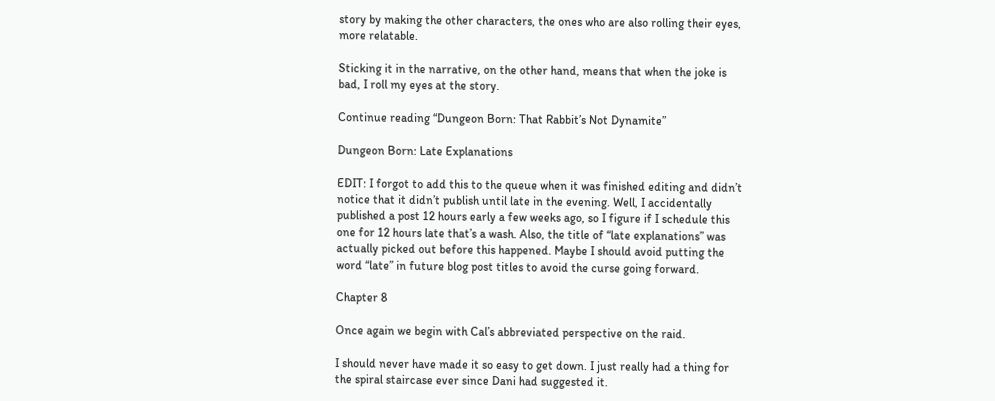story by making the other characters, the ones who are also rolling their eyes, more relatable.

Sticking it in the narrative, on the other hand, means that when the joke is bad, I roll my eyes at the story.

Continue reading “Dungeon Born: That Rabbit’s Not Dynamite”

Dungeon Born: Late Explanations

EDIT: I forgot to add this to the queue when it was finished editing and didn’t notice that it didn’t publish until late in the evening. Well, I accidentally published a post 12 hours early a few weeks ago, so I figure if I schedule this one for 12 hours late that’s a wash. Also, the title of “late explanations” was actually picked out before this happened. Maybe I should avoid putting the word “late” in future blog post titles to avoid the curse going forward.

Chapter 8

Once again we begin with Cal’s abbreviated perspective on the raid.

I should never have made it so easy to get down. I just really had a thing for the spiral staircase ever since Dani had suggested it.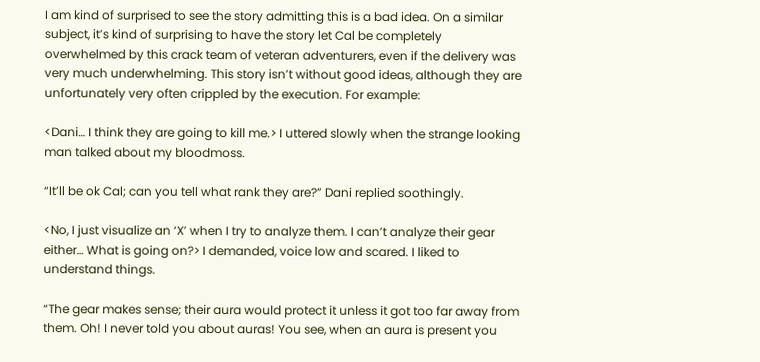I am kind of surprised to see the story admitting this is a bad idea. On a similar subject, it’s kind of surprising to have the story let Cal be completely overwhelmed by this crack team of veteran adventurers, even if the delivery was very much underwhelming. This story isn’t without good ideas, although they are unfortunately very often crippled by the execution. For example:

<Dani… I think they are going to kill me.> I uttered slowly when the strange looking man talked about my bloodmoss.

“It’ll be ok Cal; can you tell what rank they are?” Dani replied soothingly.

<No, I just visualize an ‘X’ when I try to analyze them. I can’t analyze their gear either… What is going on?> I demanded, voice low and scared. I liked to understand things.

“The gear makes sense; their aura would protect it unless it got too far away from them. Oh! I never told you about auras! You see, when an aura is present you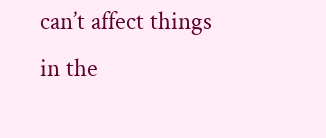can’t affect things in the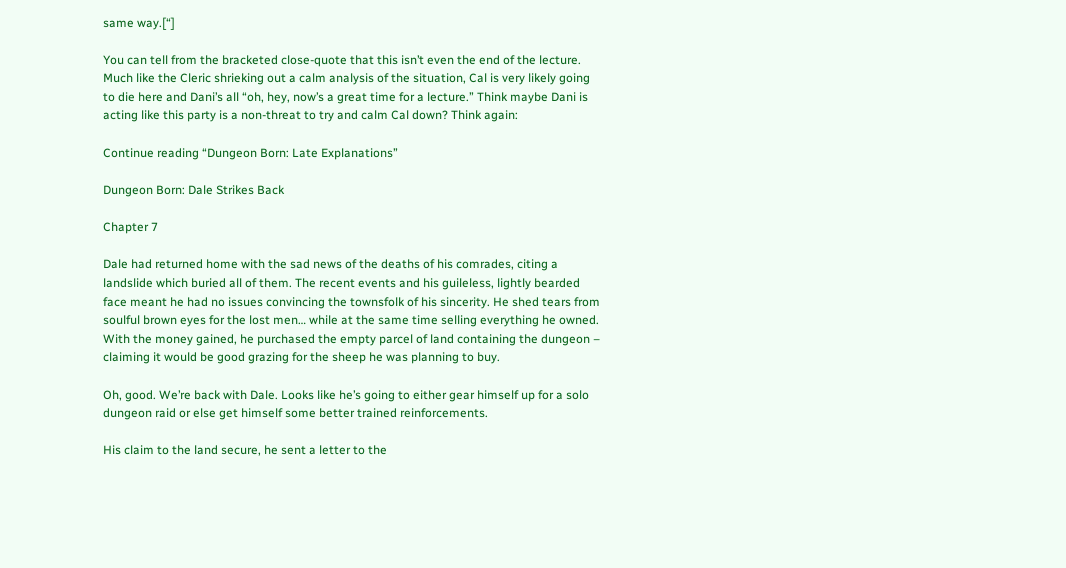same way.[“]

You can tell from the bracketed close-quote that this isn’t even the end of the lecture. Much like the Cleric shrieking out a calm analysis of the situation, Cal is very likely going to die here and Dani’s all “oh, hey, now’s a great time for a lecture.” Think maybe Dani is acting like this party is a non-threat to try and calm Cal down? Think again:

Continue reading “Dungeon Born: Late Explanations”

Dungeon Born: Dale Strikes Back

Chapter 7

Dale had returned home with the sad news of the deaths of his comrades, citing a landslide which buried all of them. The recent events and his guileless, lightly bearded face meant he had no issues convincing the townsfolk of his sincerity. He shed tears from soulful brown eyes for the lost men… while at the same time selling everything he owned. With the money gained, he purchased the empty parcel of land containing the dungeon – claiming it would be good grazing for the sheep he was planning to buy.

Oh, good. We’re back with Dale. Looks like he’s going to either gear himself up for a solo dungeon raid or else get himself some better trained reinforcements.

His claim to the land secure, he sent a letter to the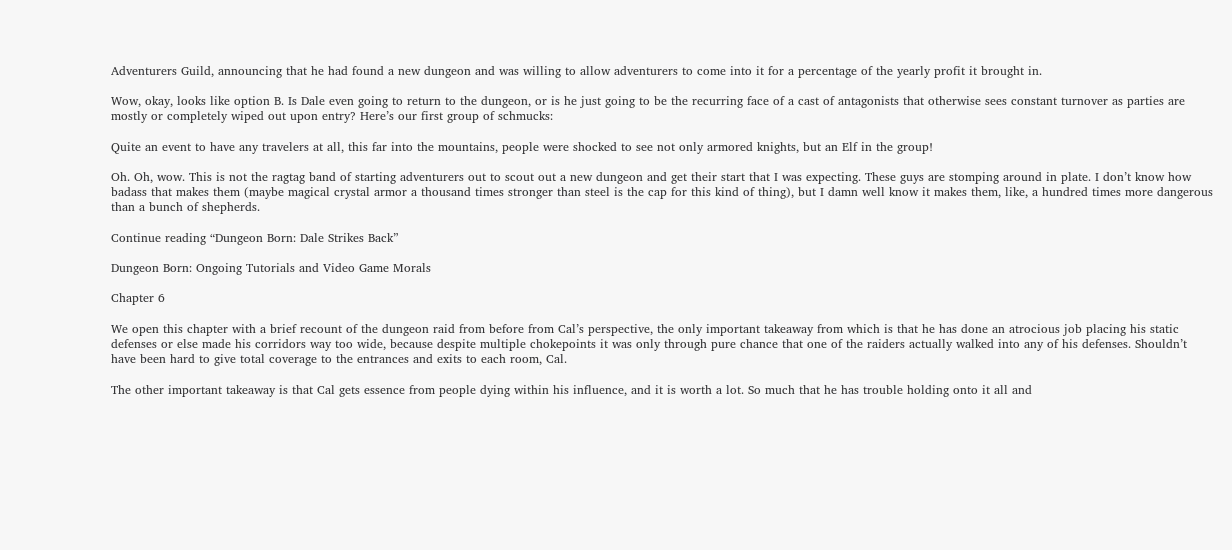Adventurers Guild, announcing that he had found a new dungeon and was willing to allow adventurers to come into it for a percentage of the yearly profit it brought in.

Wow, okay, looks like option B. Is Dale even going to return to the dungeon, or is he just going to be the recurring face of a cast of antagonists that otherwise sees constant turnover as parties are mostly or completely wiped out upon entry? Here’s our first group of schmucks:

Quite an event to have any travelers at all, this far into the mountains, people were shocked to see not only armored knights, but an Elf in the group!

Oh. Oh, wow. This is not the ragtag band of starting adventurers out to scout out a new dungeon and get their start that I was expecting. These guys are stomping around in plate. I don’t know how badass that makes them (maybe magical crystal armor a thousand times stronger than steel is the cap for this kind of thing), but I damn well know it makes them, like, a hundred times more dangerous than a bunch of shepherds.

Continue reading “Dungeon Born: Dale Strikes Back”

Dungeon Born: Ongoing Tutorials and Video Game Morals

Chapter 6

We open this chapter with a brief recount of the dungeon raid from before from Cal’s perspective, the only important takeaway from which is that he has done an atrocious job placing his static defenses or else made his corridors way too wide, because despite multiple chokepoints it was only through pure chance that one of the raiders actually walked into any of his defenses. Shouldn’t have been hard to give total coverage to the entrances and exits to each room, Cal.

The other important takeaway is that Cal gets essence from people dying within his influence, and it is worth a lot. So much that he has trouble holding onto it all and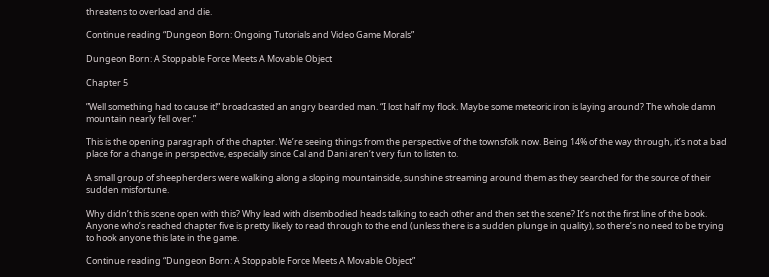threatens to overload and die.

Continue reading “Dungeon Born: Ongoing Tutorials and Video Game Morals”

Dungeon Born: A Stoppable Force Meets A Movable Object

Chapter 5

”Well something had to cause it!” broadcasted an angry bearded man. “I lost half my flock. Maybe some meteoric iron is laying around? The whole damn mountain nearly fell over.”

This is the opening paragraph of the chapter. We’re seeing things from the perspective of the townsfolk now. Being 14% of the way through, it’s not a bad place for a change in perspective, especially since Cal and Dani aren’t very fun to listen to.

A small group of sheepherders were walking along a sloping mountainside, sunshine streaming around them as they searched for the source of their sudden misfortune.

Why didn’t this scene open with this? Why lead with disembodied heads talking to each other and then set the scene? It’s not the first line of the book. Anyone who’s reached chapter five is pretty likely to read through to the end (unless there is a sudden plunge in quality), so there’s no need to be trying to hook anyone this late in the game.

Continue reading “Dungeon Born: A Stoppable Force Meets A Movable Object”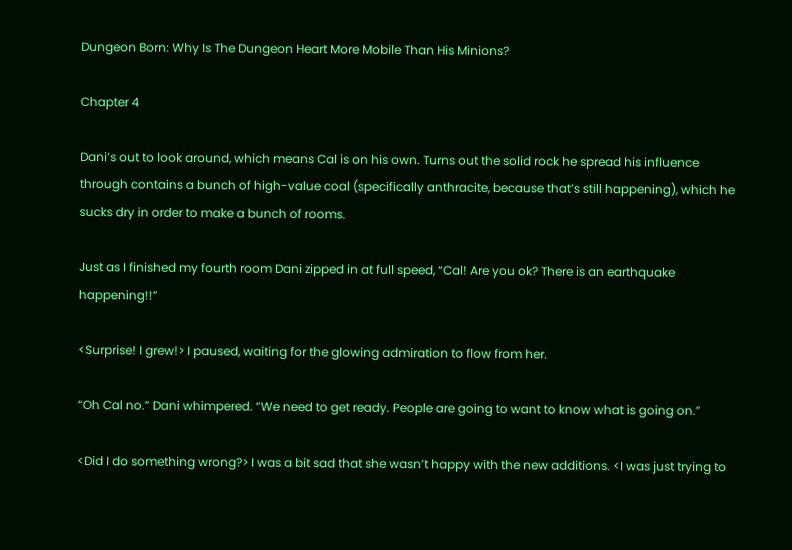Dungeon Born: Why Is The Dungeon Heart More Mobile Than His Minions?

Chapter 4

Dani’s out to look around, which means Cal is on his own. Turns out the solid rock he spread his influence through contains a bunch of high-value coal (specifically anthracite, because that’s still happening), which he sucks dry in order to make a bunch of rooms.

Just as I finished my fourth room Dani zipped in at full speed, “Cal! Are you ok? There is an earthquake happening!!”

<Surprise! I grew!> I paused, waiting for the glowing admiration to flow from her.

“Oh Cal no.” Dani whimpered. “We need to get ready. People are going to want to know what is going on.”

<Did I do something wrong?> I was a bit sad that she wasn’t happy with the new additions. <I was just trying to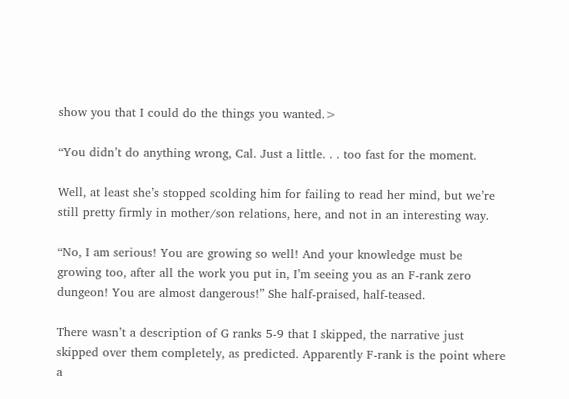show you that I could do the things you wanted.>

“You didn’t do anything wrong, Cal. Just a little. . . too fast for the moment.

Well, at least she’s stopped scolding him for failing to read her mind, but we’re still pretty firmly in mother/son relations, here, and not in an interesting way.

“No, I am serious! You are growing so well! And your knowledge must be growing too, after all the work you put in, I’m seeing you as an F-rank zero dungeon! You are almost dangerous!” She half-praised, half-teased.

There wasn’t a description of G ranks 5-9 that I skipped, the narrative just skipped over them completely, as predicted. Apparently F-rank is the point where a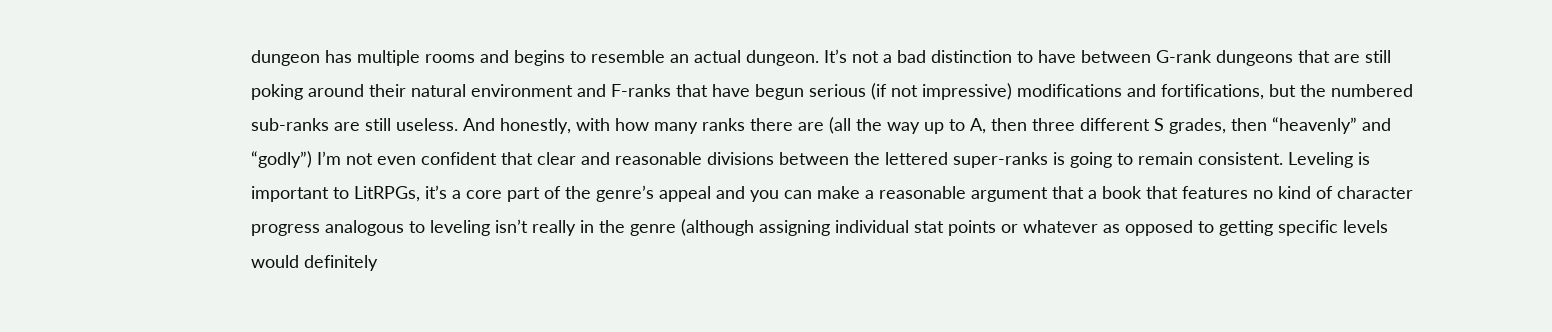dungeon has multiple rooms and begins to resemble an actual dungeon. It’s not a bad distinction to have between G-rank dungeons that are still poking around their natural environment and F-ranks that have begun serious (if not impressive) modifications and fortifications, but the numbered sub-ranks are still useless. And honestly, with how many ranks there are (all the way up to A, then three different S grades, then “heavenly” and “godly”) I’m not even confident that clear and reasonable divisions between the lettered super-ranks is going to remain consistent. Leveling is important to LitRPGs, it’s a core part of the genre’s appeal and you can make a reasonable argument that a book that features no kind of character progress analogous to leveling isn’t really in the genre (although assigning individual stat points or whatever as opposed to getting specific levels would definitely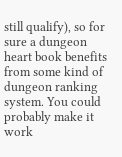still qualify), so for sure a dungeon heart book benefits from some kind of dungeon ranking system. You could probably make it work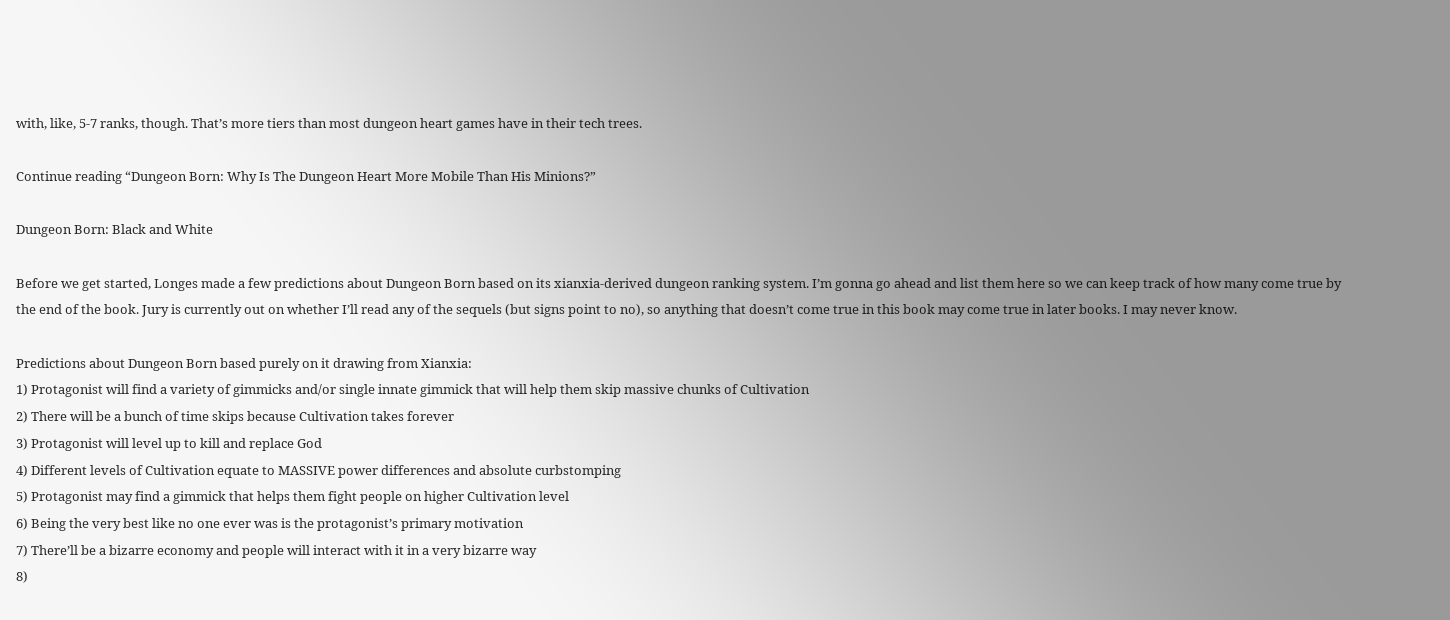with, like, 5-7 ranks, though. That’s more tiers than most dungeon heart games have in their tech trees.

Continue reading “Dungeon Born: Why Is The Dungeon Heart More Mobile Than His Minions?”

Dungeon Born: Black and White

Before we get started, Longes made a few predictions about Dungeon Born based on its xianxia-derived dungeon ranking system. I’m gonna go ahead and list them here so we can keep track of how many come true by the end of the book. Jury is currently out on whether I’ll read any of the sequels (but signs point to no), so anything that doesn’t come true in this book may come true in later books. I may never know.

Predictions about Dungeon Born based purely on it drawing from Xianxia:
1) Protagonist will find a variety of gimmicks and/or single innate gimmick that will help them skip massive chunks of Cultivation
2) There will be a bunch of time skips because Cultivation takes forever
3) Protagonist will level up to kill and replace God
4) Different levels of Cultivation equate to MASSIVE power differences and absolute curbstomping
5) Protagonist may find a gimmick that helps them fight people on higher Cultivation level
6) Being the very best like no one ever was is the protagonist’s primary motivation
7) There’ll be a bizarre economy and people will interact with it in a very bizarre way
8)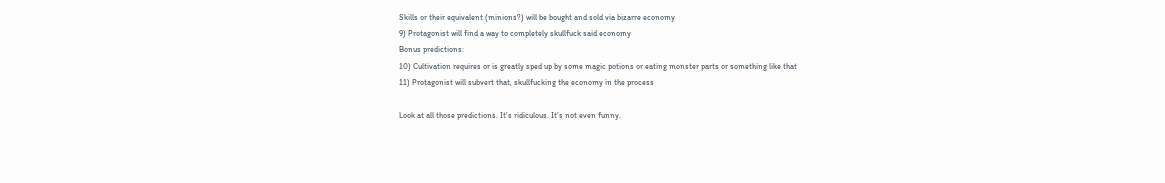Skills or their equivalent (minions?) will be bought and sold via bizarre economy
9) Protagonist will find a way to completely skullfuck said economy
Bonus predictions:
10) Cultivation requires or is greatly sped up by some magic potions or eating monster parts or something like that
11) Protagonist will subvert that, skullfucking the economy in the process

Look at all those predictions. It’s ridiculous. It’s not even funny.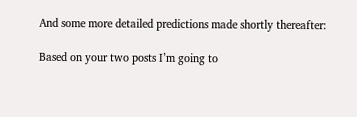And some more detailed predictions made shortly thereafter:

Based on your two posts I’m going to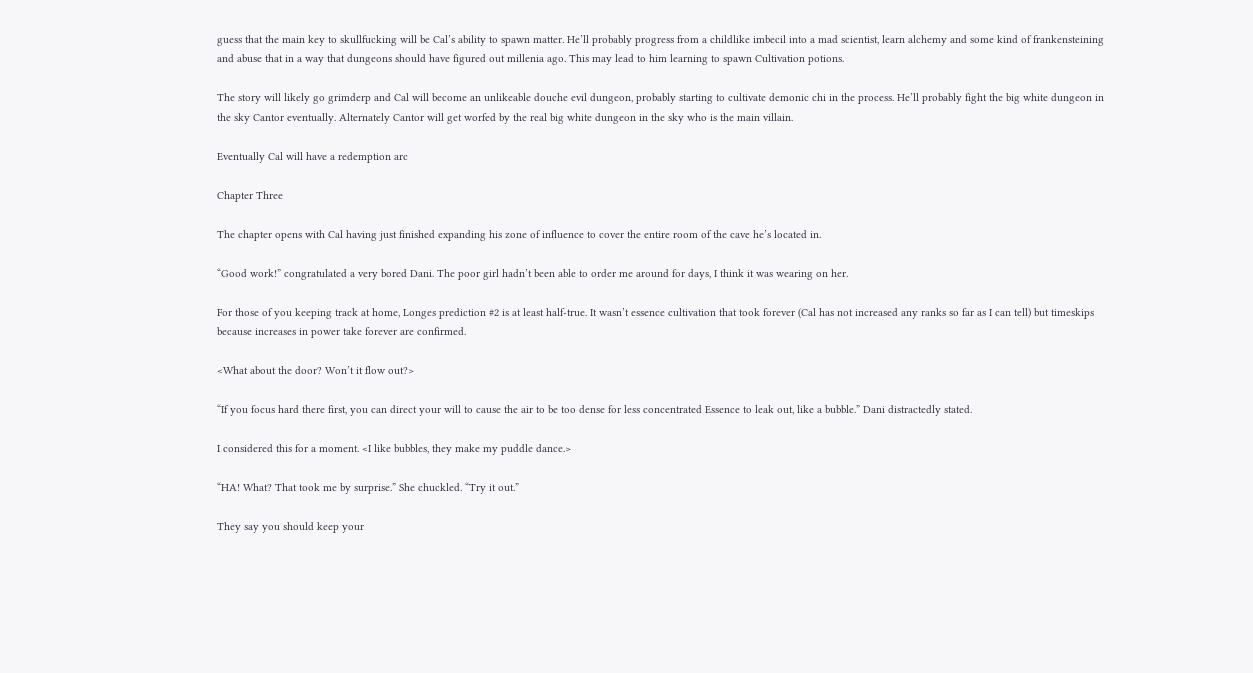guess that the main key to skullfucking will be Cal’s ability to spawn matter. He’ll probably progress from a childlike imbecil into a mad scientist, learn alchemy and some kind of frankensteining and abuse that in a way that dungeons should have figured out millenia ago. This may lead to him learning to spawn Cultivation potions.

The story will likely go grimderp and Cal will become an unlikeable douche evil dungeon, probably starting to cultivate demonic chi in the process. He’ll probably fight the big white dungeon in the sky Cantor eventually. Alternately Cantor will get worfed by the real big white dungeon in the sky who is the main villain.

Eventually Cal will have a redemption arc

Chapter Three

The chapter opens with Cal having just finished expanding his zone of influence to cover the entire room of the cave he’s located in.

“Good work!” congratulated a very bored Dani. The poor girl hadn’t been able to order me around for days, I think it was wearing on her.

For those of you keeping track at home, Longes prediction #2 is at least half-true. It wasn’t essence cultivation that took forever (Cal has not increased any ranks so far as I can tell) but timeskips because increases in power take forever are confirmed.

<What about the door? Won’t it flow out?>

“If you focus hard there first, you can direct your will to cause the air to be too dense for less concentrated Essence to leak out, like a bubble.” Dani distractedly stated.

I considered this for a moment. <I like bubbles, they make my puddle dance.>

“HA! What? That took me by surprise.” She chuckled. “Try it out.”

They say you should keep your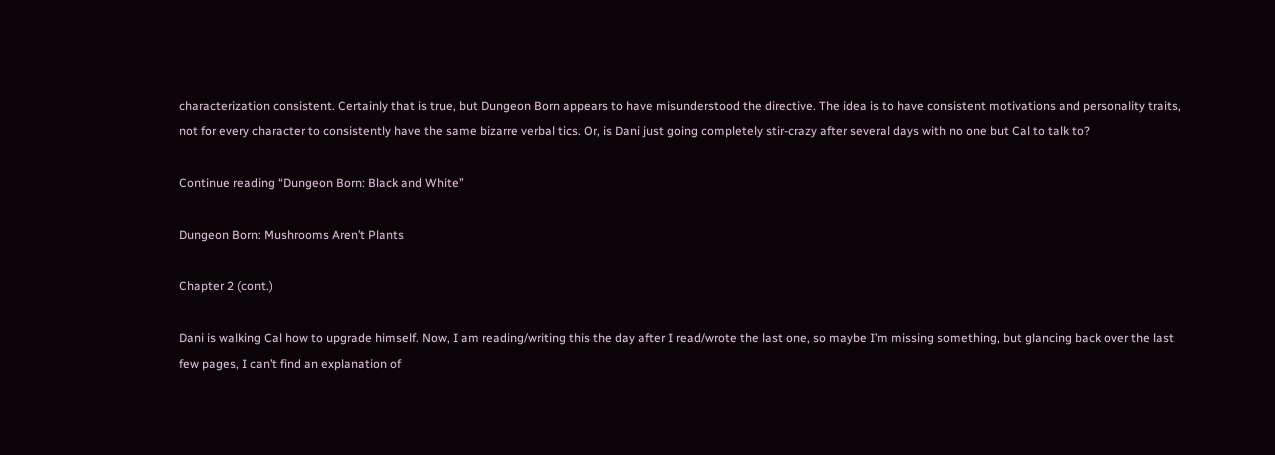characterization consistent. Certainly that is true, but Dungeon Born appears to have misunderstood the directive. The idea is to have consistent motivations and personality traits, not for every character to consistently have the same bizarre verbal tics. Or, is Dani just going completely stir-crazy after several days with no one but Cal to talk to?

Continue reading “Dungeon Born: Black and White”

Dungeon Born: Mushrooms Aren’t Plants

Chapter 2 (cont.)

Dani is walking Cal how to upgrade himself. Now, I am reading/writing this the day after I read/wrote the last one, so maybe I’m missing something, but glancing back over the last few pages, I can’t find an explanation of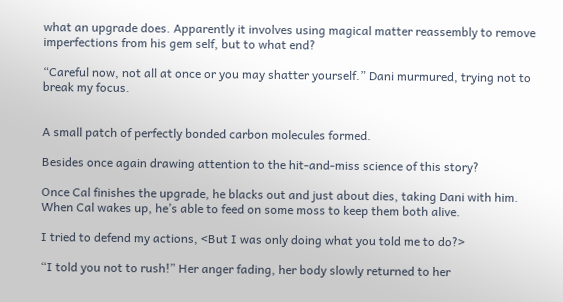what an upgrade does. Apparently it involves using magical matter reassembly to remove imperfections from his gem self, but to what end?

“Careful now, not all at once or you may shatter yourself.” Dani murmured, trying not to break my focus.


A small patch of perfectly bonded carbon molecules formed.

Besides once again drawing attention to the hit-and-miss science of this story?

Once Cal finishes the upgrade, he blacks out and just about dies, taking Dani with him. When Cal wakes up, he’s able to feed on some moss to keep them both alive.

I tried to defend my actions, <But I was only doing what you told me to do?>

“I told you not to rush!” Her anger fading, her body slowly returned to her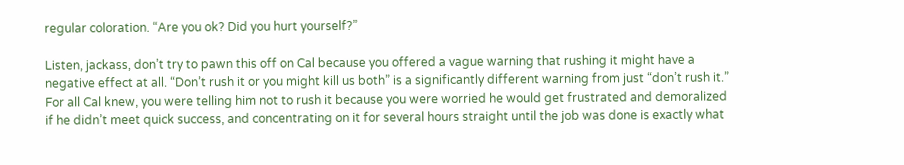regular coloration. “Are you ok? Did you hurt yourself?”

Listen, jackass, don’t try to pawn this off on Cal because you offered a vague warning that rushing it might have a negative effect at all. “Don’t rush it or you might kill us both” is a significantly different warning from just “don’t rush it.” For all Cal knew, you were telling him not to rush it because you were worried he would get frustrated and demoralized if he didn’t meet quick success, and concentrating on it for several hours straight until the job was done is exactly what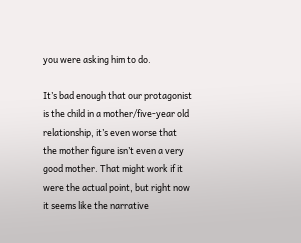you were asking him to do.

It’s bad enough that our protagonist is the child in a mother/five-year old relationship, it’s even worse that the mother figure isn’t even a very good mother. That might work if it were the actual point, but right now it seems like the narrative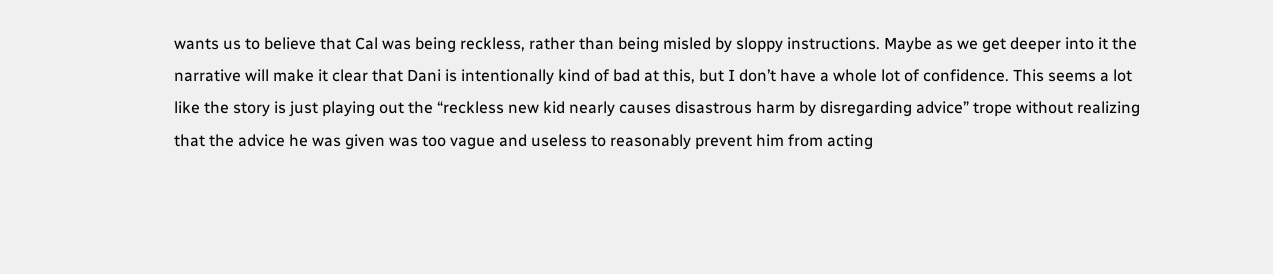wants us to believe that Cal was being reckless, rather than being misled by sloppy instructions. Maybe as we get deeper into it the narrative will make it clear that Dani is intentionally kind of bad at this, but I don’t have a whole lot of confidence. This seems a lot like the story is just playing out the “reckless new kid nearly causes disastrous harm by disregarding advice” trope without realizing that the advice he was given was too vague and useless to reasonably prevent him from acting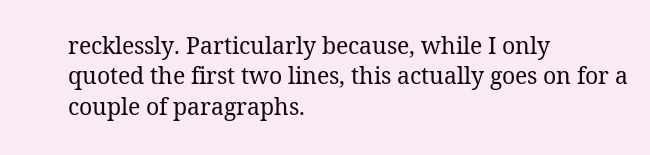recklessly. Particularly because, while I only quoted the first two lines, this actually goes on for a couple of paragraphs.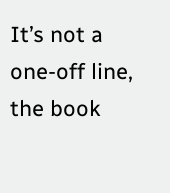It’s not a one-off line, the book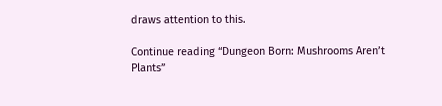draws attention to this.

Continue reading “Dungeon Born: Mushrooms Aren’t Plants”